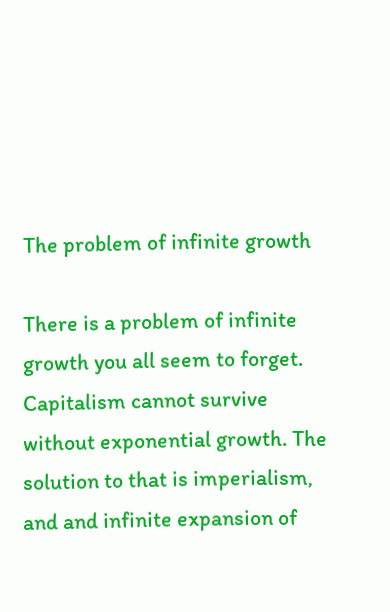The problem of infinite growth

There is a problem of infinite growth you all seem to forget. Capitalism cannot survive without exponential growth. The solution to that is imperialism, and and infinite expansion of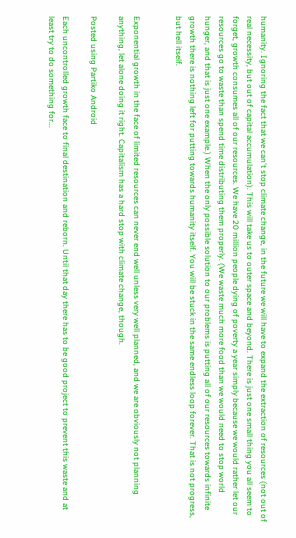humanity. Ignoring the fact that we can't stop climate change, in the future we will have to expand the extraction of resources (not out of real necessity, but out of capital accumulation). This will take us to outer space and beyond. There is just one small thing you all seem to forget, growth consumes all of our resources. We have 20 million people dying of poverty a year simply because we would rather let our resources go to waste than spend time distributing them properly. (We waste much more food than we would need to stop world hunger, and that is just one example.) When the only possible solution to our problems is putting all of our resources towards infinite growth there is nothing left for putting towards humanity itself. You will be stuck in the same endless loop forever. That is not progress, but hell itself.


Exponential growth in the face of limited resources can never end well unless very well planned, and we are obviously not planning anything, let alone doing it right. Capitalism has a hard stop with climate change, though.

Posted using Partiko Android

Each uncontrolled growth face to final destination and reborn. Until that day there has to be good project to prevent this waste and at least try to do something for...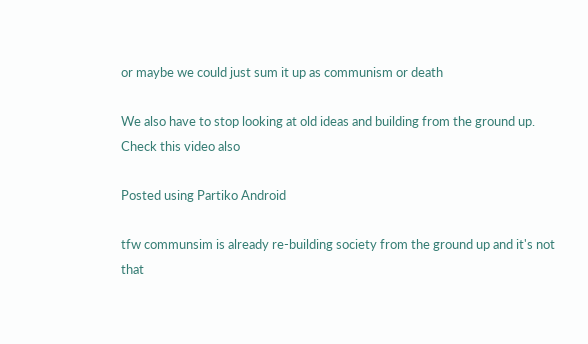or maybe we could just sum it up as communism or death

We also have to stop looking at old ideas and building from the ground up. Check this video also

Posted using Partiko Android

tfw communsim is already re-building society from the ground up and it's not that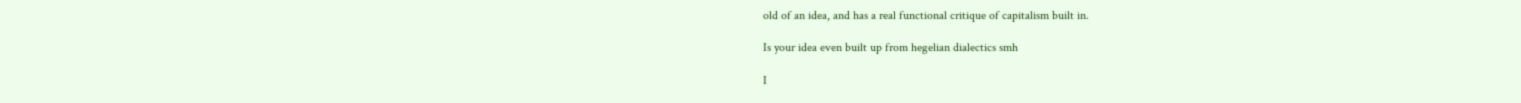old of an idea, and has a real functional critique of capitalism built in.

Is your idea even built up from hegelian dialectics smh

I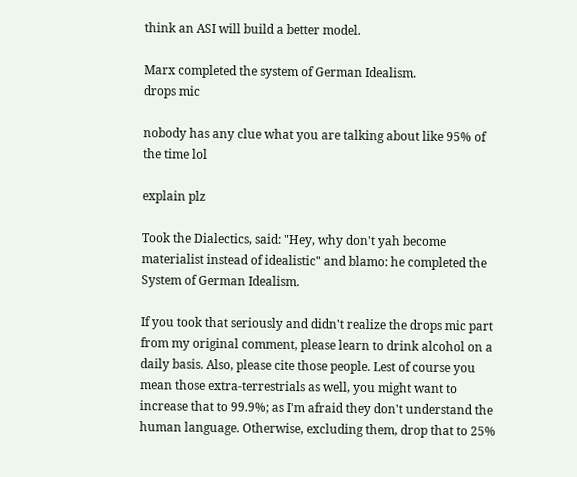think an ASI will build a better model.

Marx completed the system of German Idealism.
drops mic

nobody has any clue what you are talking about like 95% of the time lol

explain plz

Took the Dialectics, said: "Hey, why don't yah become materialist instead of idealistic" and blamo: he completed the System of German Idealism.

If you took that seriously and didn't realize the drops mic part from my original comment, please learn to drink alcohol on a daily basis. Also, please cite those people. Lest of course you mean those extra-terrestrials as well, you might want to increase that to 99.9%; as I'm afraid they don't understand the human language. Otherwise, excluding them, drop that to 25%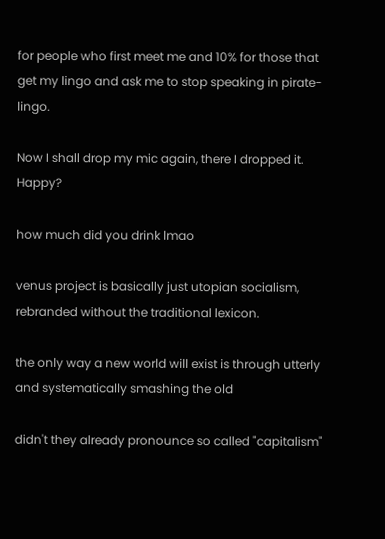for people who first meet me and 10% for those that get my lingo and ask me to stop speaking in pirate-lingo.

Now I shall drop my mic again, there I dropped it. Happy?

how much did you drink lmao

venus project is basically just utopian socialism, rebranded without the traditional lexicon.

the only way a new world will exist is through utterly and systematically smashing the old

didn't they already pronounce so called "capitalism"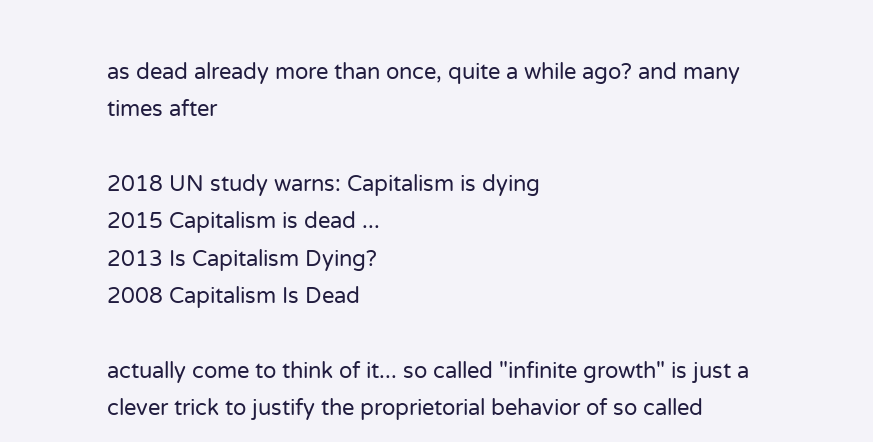as dead already more than once, quite a while ago? and many times after

2018 UN study warns: Capitalism is dying
2015 Capitalism is dead ...
2013 Is Capitalism Dying?
2008 Capitalism Is Dead

actually come to think of it... so called "infinite growth" is just a clever trick to justify the proprietorial behavior of so called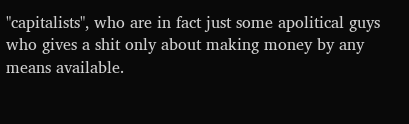"capitalists", who are in fact just some apolitical guys who gives a shit only about making money by any means available.